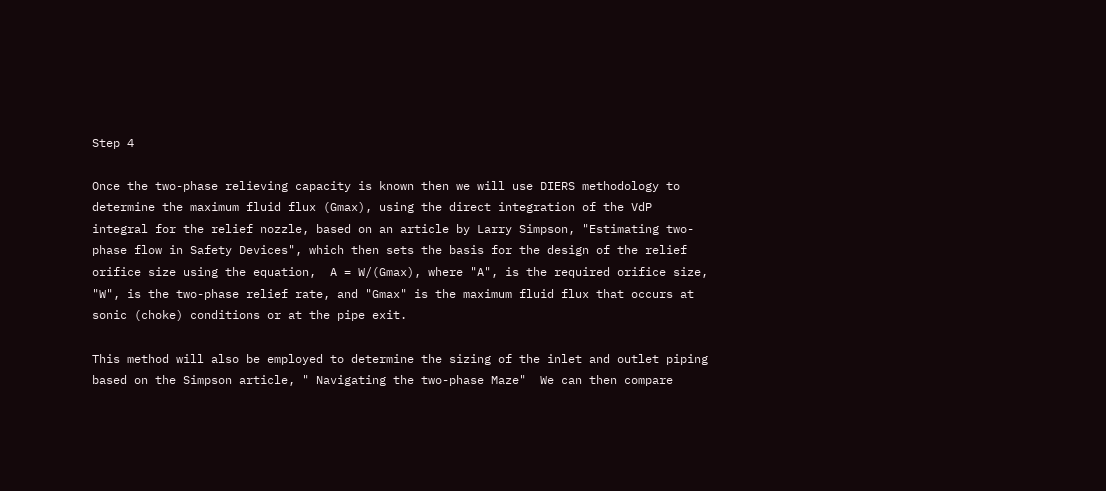Step 4

Once the two-phase relieving capacity is known then we will use DIERS methodology to determine the maximum fluid flux (Gmax), using the direct integration of the VdP integral for the relief nozzle, based on an article by Larry Simpson, "Estimating two-phase flow in Safety Devices", which then sets the basis for the design of the relief orifice size using the equation,  A = W/(Gmax), where "A", is the required orifice size, "W", is the two-phase relief rate, and "Gmax" is the maximum fluid flux that occurs at sonic (choke) conditions or at the pipe exit.

This method will also be employed to determine the sizing of the inlet and outlet piping based on the Simpson article, " Navigating the two-phase Maze"  We can then compare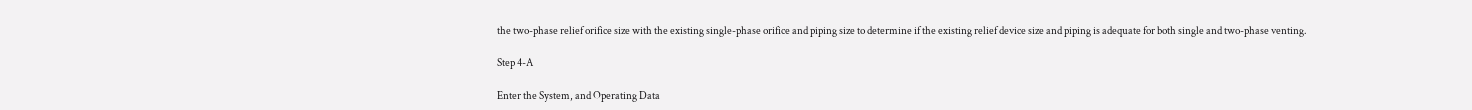the two-phase relief orifice size with the existing single-phase orifice and piping size to determine if the existing relief device size and piping is adequate for both single and two-phase venting.

Step 4-A

Enter the System, and Operating Data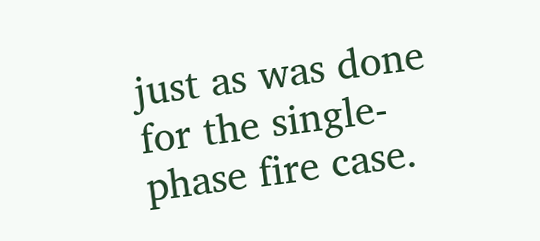just as was done for the single-phase fire case.